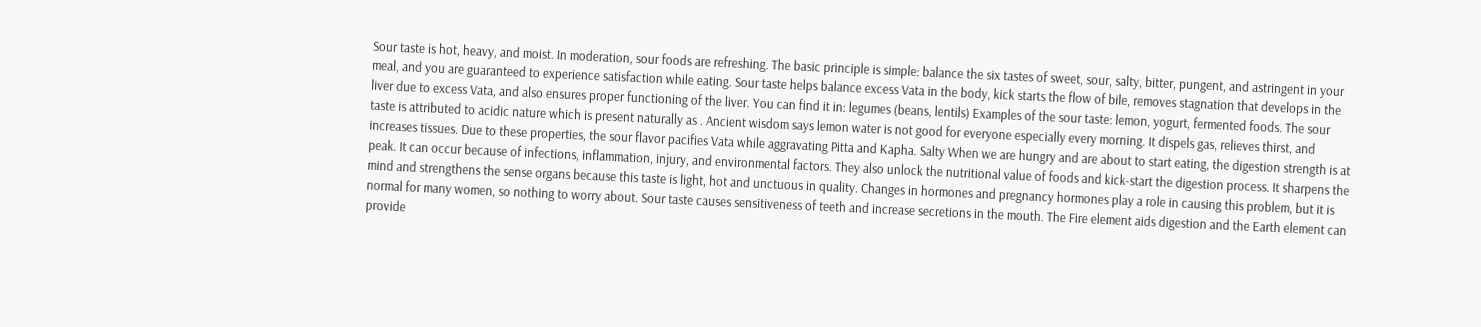Sour taste is hot, heavy, and moist. In moderation, sour foods are refreshing. The basic principle is simple: balance the six tastes of sweet, sour, salty, bitter, pungent, and astringent in your meal, and you are guaranteed to experience satisfaction while eating. Sour taste helps balance excess Vata in the body, kick starts the flow of bile, removes stagnation that develops in the liver due to excess Vata, and also ensures proper functioning of the liver. You can find it in: legumes (beans, lentils) Examples of the sour taste: lemon, yogurt, fermented foods. The sour taste is attributed to acidic nature which is present naturally as . Ancient wisdom says lemon water is not good for everyone especially every morning. It dispels gas, relieves thirst, and increases tissues. Due to these properties, the sour flavor pacifies Vata while aggravating Pitta and Kapha. Salty When we are hungry and are about to start eating, the digestion strength is at peak. It can occur because of infections, inflammation, injury, and environmental factors. They also unlock the nutritional value of foods and kick-start the digestion process. It sharpens the mind and strengthens the sense organs because this taste is light, hot and unctuous in quality. Changes in hormones and pregnancy hormones play a role in causing this problem, but it is normal for many women, so nothing to worry about. Sour taste causes sensitiveness of teeth and increase secretions in the mouth. The Fire element aids digestion and the Earth element can provide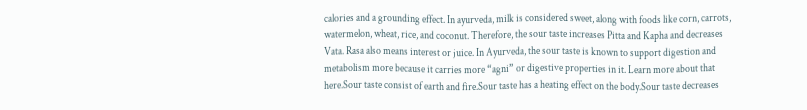calories and a grounding effect. In ayurveda, milk is considered sweet, along with foods like corn, carrots, watermelon, wheat, rice, and coconut. Therefore, the sour taste increases Pitta and Kapha and decreases Vata. Rasa also means interest or juice. In Ayurveda, the sour taste is known to support digestion and metabolism more because it carries more “agni” or digestive properties in it. Learn more about that here.Sour taste consist of earth and fire.Sour taste has a heating effect on the body.Sour taste decreases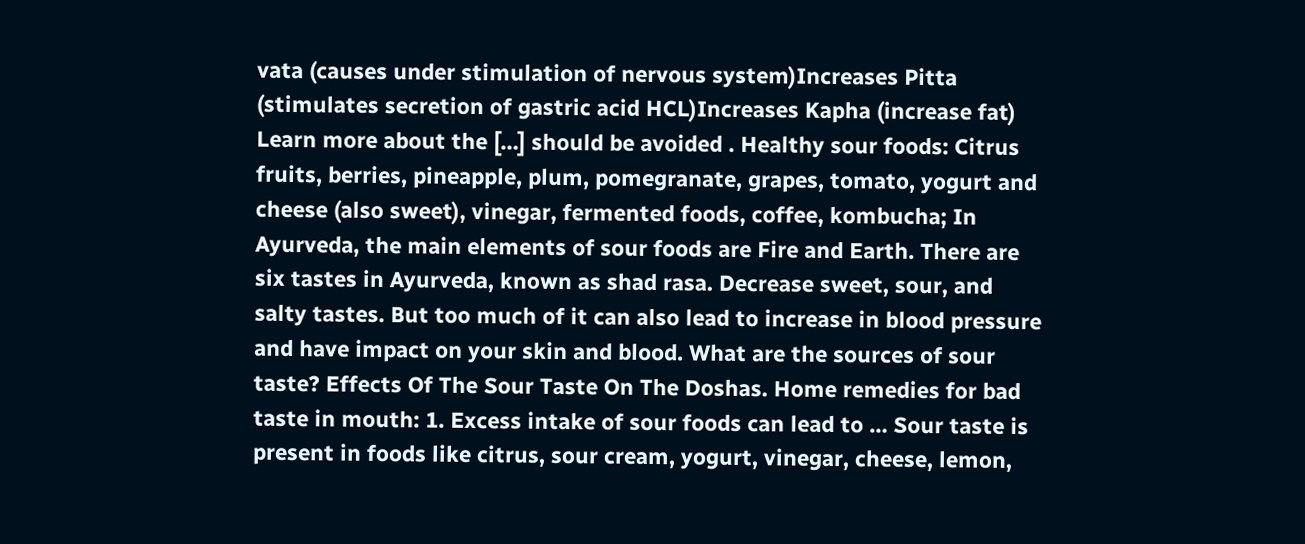vata (causes under stimulation of nervous system)Increases Pitta (stimulates secretion of gastric acid HCL)Increases Kapha (increase fat) Learn more about the […] should be avoided . Healthy sour foods: Citrus fruits, berries, pineapple, plum, pomegranate, grapes, tomato, yogurt and cheese (also sweet), vinegar, fermented foods, coffee, kombucha; In Ayurveda, the main elements of sour foods are Fire and Earth. There are six tastes in Ayurveda, known as shad rasa. Decrease sweet, sour, and salty tastes. But too much of it can also lead to increase in blood pressure and have impact on your skin and blood. What are the sources of sour taste? Effects Of The Sour Taste On The Doshas. Home remedies for bad taste in mouth: 1. Excess intake of sour foods can lead to … Sour taste is present in foods like citrus, sour cream, yogurt, vinegar, cheese, lemon,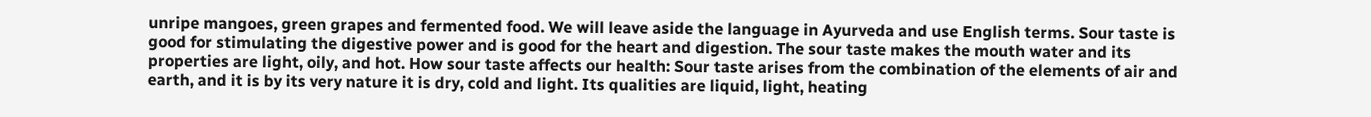unripe mangoes, green grapes and fermented food. We will leave aside the language in Ayurveda and use English terms. Sour taste is good for stimulating the digestive power and is good for the heart and digestion. The sour taste makes the mouth water and its properties are light, oily, and hot. How sour taste affects our health: Sour taste arises from the combination of the elements of air and earth, and it is by its very nature it is dry, cold and light. Its qualities are liquid, light, heating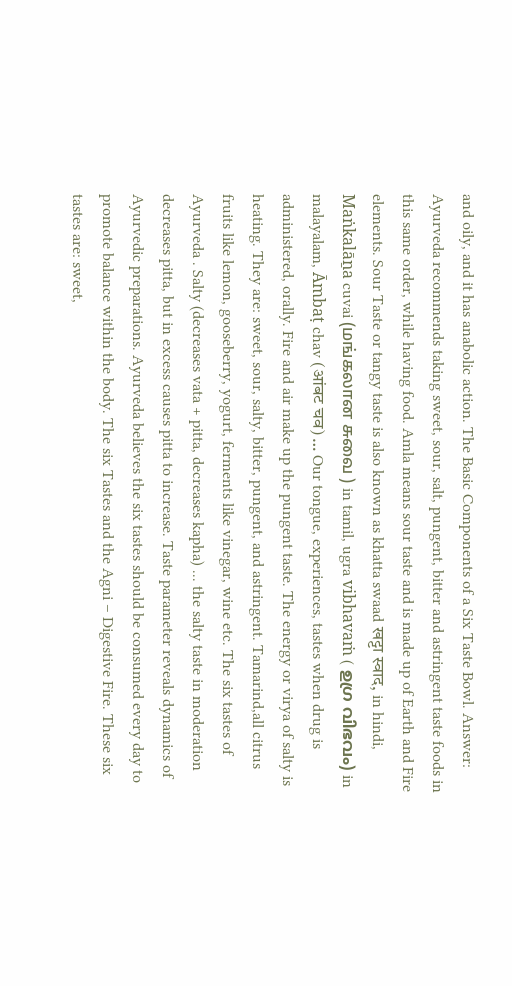and oily, and it has anabolic action. The Basic Components of a Six Taste Bowl. Answer: Ayurveda recommends taking sweet, sour, salt, pungent, bitter and astringent taste foods in this same order, while having food. Amla means sour taste and is made up of Earth and Fire elements. Sour Taste or tangy taste is also known as khatta swaad खट्टा स्वाद, in hindi, Maṅkalāṉa cuvai (மங்கலான சுவை ) in tamil, ugra vibhavaṁ ( ഉഗ്ര വിഭവം) in malayalam, Āmbaṭ chav (आंबट चव) … Our tongue, experiences, tastes when drug is administered, orally. Fire and air make up the pungent taste. The energy or virya of salty is heating. They are: sweet, sour, salty, bitter, pungent, and astringent. Tamarind,all citrus fruits like lemon, gooseberry, yogurt, ferments like vinegar, wine etc. The six tastes of Ayurveda . Salty (decreases vata + pitta, decreases kapha) ... the salty taste in moderation decreases pitta, but in excess causes pitta to increase. Taste parameter reveals dynamics of Ayurvedic preparations. Ayurveda believes the six tastes should be consumed every day to promote balance within the body. The six Tastes and the Agni – Digestive Fire. These six tastes are: sweet,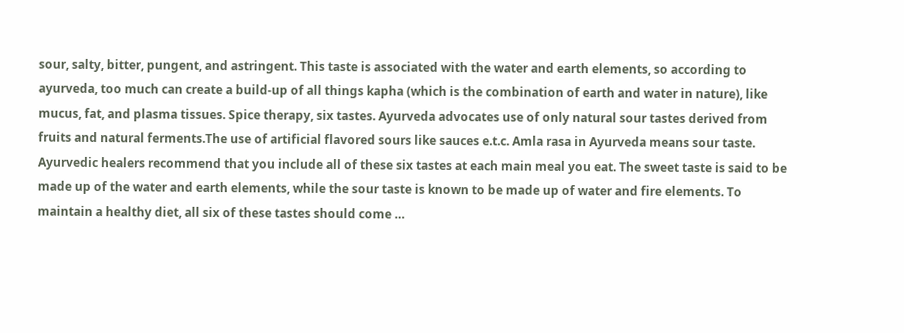sour, salty, bitter, pungent, and astringent. This taste is associated with the water and earth elements, so according to ayurveda, too much can create a build-up of all things kapha (which is the combination of earth and water in nature), like mucus, fat, and plasma tissues. Spice therapy, six tastes. Ayurveda advocates use of only natural sour tastes derived from fruits and natural ferments.The use of artificial flavored sours like sauces e.t.c. Amla rasa in Ayurveda means sour taste. Ayurvedic healers recommend that you include all of these six tastes at each main meal you eat. The sweet taste is said to be made up of the water and earth elements, while the sour taste is known to be made up of water and fire elements. To maintain a healthy diet, all six of these tastes should come …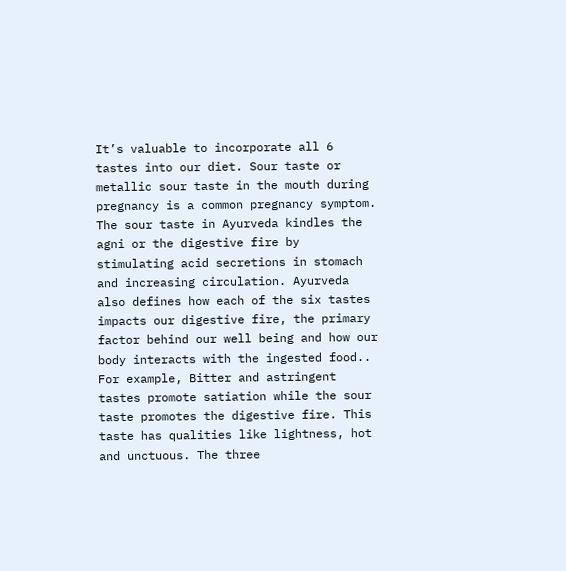It’s valuable to incorporate all 6 tastes into our diet. Sour taste or metallic sour taste in the mouth during pregnancy is a common pregnancy symptom. The sour taste in Ayurveda kindles the agni or the digestive fire by stimulating acid secretions in stomach and increasing circulation. Ayurveda also defines how each of the six tastes impacts our digestive fire, the primary factor behind our well being and how our body interacts with the ingested food.. For example, Bitter and astringent tastes promote satiation while the sour taste promotes the digestive fire. This taste has qualities like lightness, hot and unctuous. The three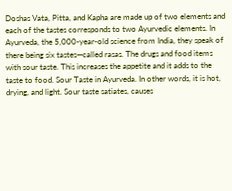Doshas Vata, Pitta, and Kapha are made up of two elements and each of the tastes corresponds to two Ayurvedic elements. In Ayurveda, the 5,000-year-old science from India, they speak of there being six tastes—called rasas. The drugs and food items with sour taste. This increases the appetite and it adds to the taste to food. Sour Taste in Ayurveda. In other words, it is hot, drying, and light. Sour taste satiates, causes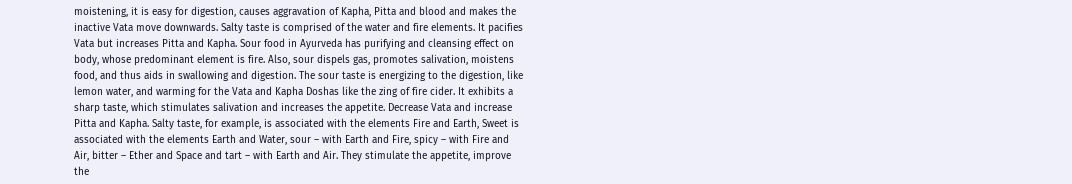moistening, it is easy for digestion, causes aggravation of Kapha, Pitta and blood and makes the inactive Vata move downwards. Salty taste is comprised of the water and fire elements. It pacifies Vata but increases Pitta and Kapha. Sour food in Ayurveda has purifying and cleansing effect on body, whose predominant element is fire. Also, sour dispels gas, promotes salivation, moistens food, and thus aids in swallowing and digestion. The sour taste is energizing to the digestion, like lemon water, and warming for the Vata and Kapha Doshas like the zing of fire cider. It exhibits a sharp taste, which stimulates salivation and increases the appetite. Decrease Vata and increase Pitta and Kapha. Salty taste, for example, is associated with the elements Fire and Earth, Sweet is associated with the elements Earth and Water, sour – with Earth and Fire, spicy – with Fire and Air, bitter – Ether and Space and tart – with Earth and Air. They stimulate the appetite, improve the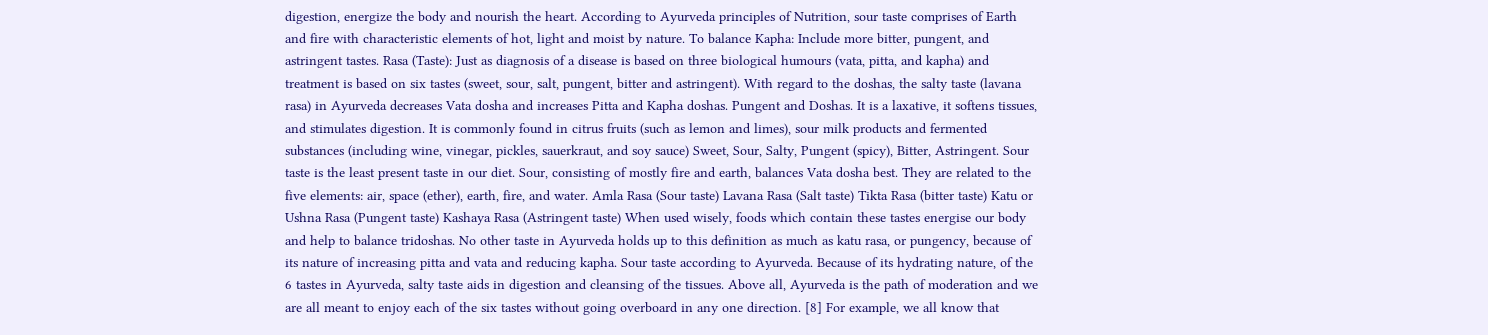digestion, energize the body and nourish the heart. According to Ayurveda principles of Nutrition, sour taste comprises of Earth and fire with characteristic elements of hot, light and moist by nature. To balance Kapha: Include more bitter, pungent, and astringent tastes. Rasa (Taste): Just as diagnosis of a disease is based on three biological humours (vata, pitta, and kapha) and treatment is based on six tastes (sweet, sour, salt, pungent, bitter and astringent). With regard to the doshas, the salty taste (lavana rasa) in Ayurveda decreases Vata dosha and increases Pitta and Kapha doshas. Pungent and Doshas. It is a laxative, it softens tissues, and stimulates digestion. It is commonly found in citrus fruits (such as lemon and limes), sour milk products and fermented substances (including wine, vinegar, pickles, sauerkraut, and soy sauce) Sweet, Sour, Salty, Pungent (spicy), Bitter, Astringent. Sour taste is the least present taste in our diet. Sour, consisting of mostly fire and earth, balances Vata dosha best. They are related to the five elements: air, space (ether), earth, fire, and water. Amla Rasa (Sour taste) Lavana Rasa (Salt taste) Tikta Rasa (bitter taste) Katu or Ushna Rasa (Pungent taste) Kashaya Rasa (Astringent taste) When used wisely, foods which contain these tastes energise our body and help to balance tridoshas. No other taste in Ayurveda holds up to this definition as much as katu rasa, or pungency, because of its nature of increasing pitta and vata and reducing kapha. Sour taste according to Ayurveda. Because of its hydrating nature, of the 6 tastes in Ayurveda, salty taste aids in digestion and cleansing of the tissues. Above all, Ayurveda is the path of moderation and we are all meant to enjoy each of the six tastes without going overboard in any one direction. [8] For example, we all know that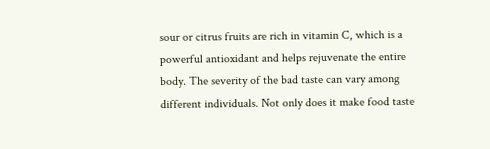sour or citrus fruits are rich in vitamin C, which is a powerful antioxidant and helps rejuvenate the entire body. The severity of the bad taste can vary among different individuals. Not only does it make food taste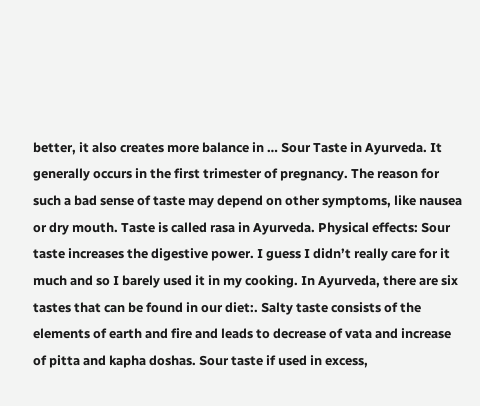better, it also creates more balance in … Sour Taste in Ayurveda. It generally occurs in the first trimester of pregnancy. The reason for such a bad sense of taste may depend on other symptoms, like nausea or dry mouth. Taste is called rasa in Ayurveda. Physical effects: Sour taste increases the digestive power. I guess I didn’t really care for it much and so I barely used it in my cooking. In Ayurveda, there are six tastes that can be found in our diet:. Salty taste consists of the elements of earth and fire and leads to decrease of vata and increase of pitta and kapha doshas. Sour taste if used in excess,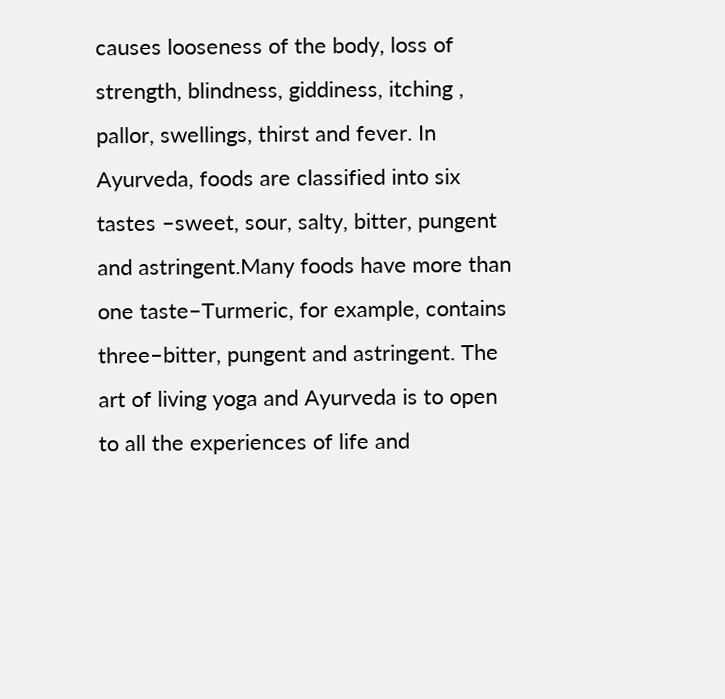causes looseness of the body, loss of strength, blindness, giddiness, itching , pallor, swellings, thirst and fever. In Ayurveda, foods are classified into six tastes –sweet, sour, salty, bitter, pungent and astringent.Many foods have more than one taste–Turmeric, for example, contains three–bitter, pungent and astringent. The art of living yoga and Ayurveda is to open to all the experiences of life and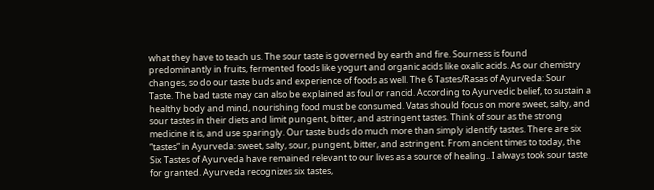what they have to teach us. The sour taste is governed by earth and fire. Sourness is found predominantly in fruits, fermented foods like yogurt and organic acids like oxalic acids. As our chemistry changes, so do our taste buds and experience of foods as well. The 6 Tastes/Rasas of Ayurveda: Sour Taste. The bad taste may can also be explained as foul or rancid. According to Ayurvedic belief, to sustain a healthy body and mind, nourishing food must be consumed. Vatas should focus on more sweet, salty, and sour tastes in their diets and limit pungent, bitter, and astringent tastes. Think of sour as the strong medicine it is, and use sparingly. Our taste buds do much more than simply identify tastes. There are six “tastes” in Ayurveda: sweet, salty, sour, pungent, bitter, and astringent. From ancient times to today, the Six Tastes of Ayurveda have remained relevant to our lives as a source of healing.. I always took sour taste for granted. Ayurveda recognizes six tastes,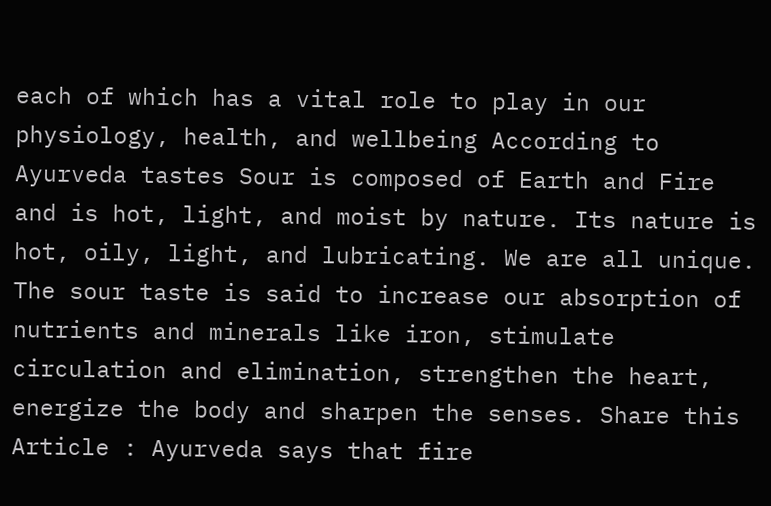each of which has a vital role to play in our physiology, health, and wellbeing According to Ayurveda tastes Sour is composed of Earth and Fire and is hot, light, and moist by nature. Its nature is hot, oily, light, and lubricating. We are all unique. The sour taste is said to increase our absorption of nutrients and minerals like iron, stimulate circulation and elimination, strengthen the heart, energize the body and sharpen the senses. Share this Article : Ayurveda says that fire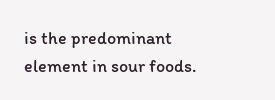is the predominant element in sour foods.